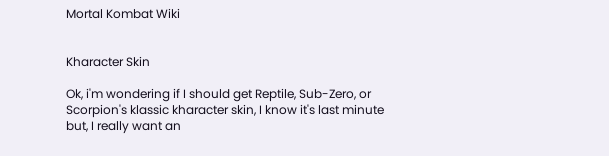Mortal Kombat Wiki


Kharacter Skin

Ok, i'm wondering if I should get Reptile, Sub-Zero, or Scorpion's klassic kharacter skin, I know it's last minute but, I really want an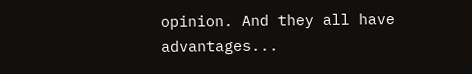opinion. And they all have advantages...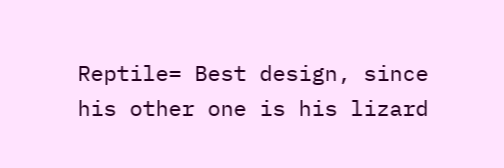Reptile= Best design, since his other one is his lizard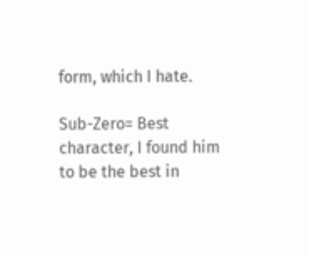form, which I hate.

Sub-Zero= Best character, I found him to be the best in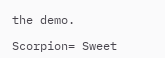the demo.

Scorpion= Sweet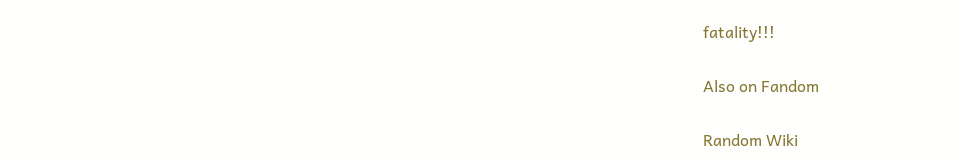fatality!!!

Also on Fandom

Random Wiki